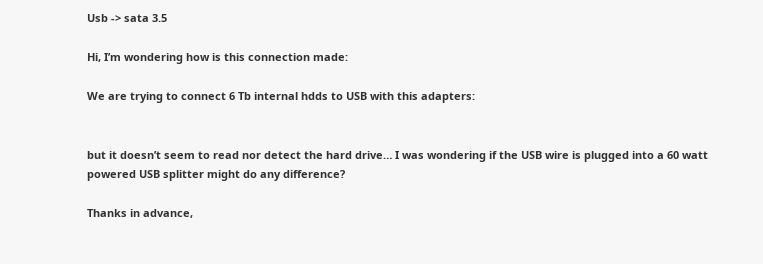Usb -> sata 3.5

Hi, I’m wondering how is this connection made:

We are trying to connect 6 Tb internal hdds to USB with this adapters:


but it doesn’t seem to read nor detect the hard drive… I was wondering if the USB wire is plugged into a 60 watt powered USB splitter might do any difference?

Thanks in advance,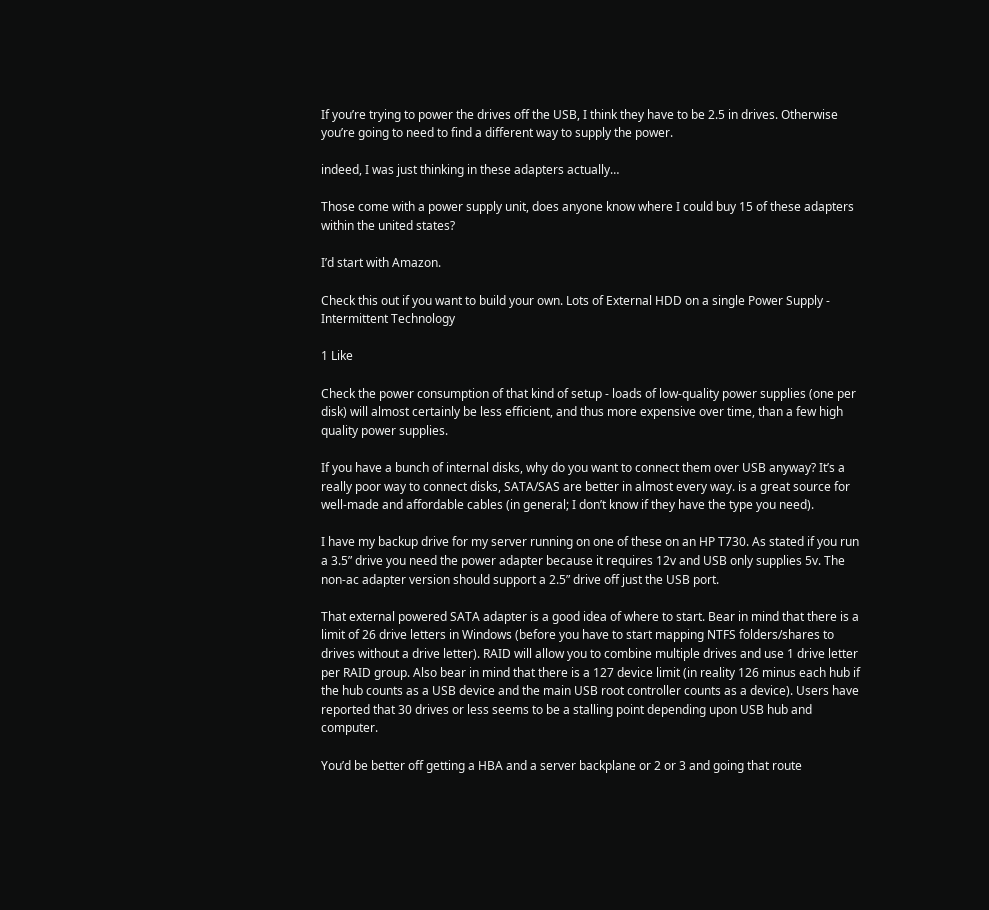If you’re trying to power the drives off the USB, I think they have to be 2.5 in drives. Otherwise you’re going to need to find a different way to supply the power.

indeed, I was just thinking in these adapters actually…

Those come with a power supply unit, does anyone know where I could buy 15 of these adapters within the united states?

I’d start with Amazon.

Check this out if you want to build your own. Lots of External HDD on a single Power Supply - Intermittent Technology

1 Like

Check the power consumption of that kind of setup - loads of low-quality power supplies (one per disk) will almost certainly be less efficient, and thus more expensive over time, than a few high quality power supplies.

If you have a bunch of internal disks, why do you want to connect them over USB anyway? It’s a really poor way to connect disks, SATA/SAS are better in almost every way. is a great source for well-made and affordable cables (in general; I don’t know if they have the type you need).

I have my backup drive for my server running on one of these on an HP T730. As stated if you run a 3.5” drive you need the power adapter because it requires 12v and USB only supplies 5v. The non-ac adapter version should support a 2.5” drive off just the USB port.

That external powered SATA adapter is a good idea of where to start. Bear in mind that there is a limit of 26 drive letters in Windows (before you have to start mapping NTFS folders/shares to drives without a drive letter). RAID will allow you to combine multiple drives and use 1 drive letter per RAID group. Also bear in mind that there is a 127 device limit (in reality 126 minus each hub if the hub counts as a USB device and the main USB root controller counts as a device). Users have reported that 30 drives or less seems to be a stalling point depending upon USB hub and computer.

You’d be better off getting a HBA and a server backplane or 2 or 3 and going that route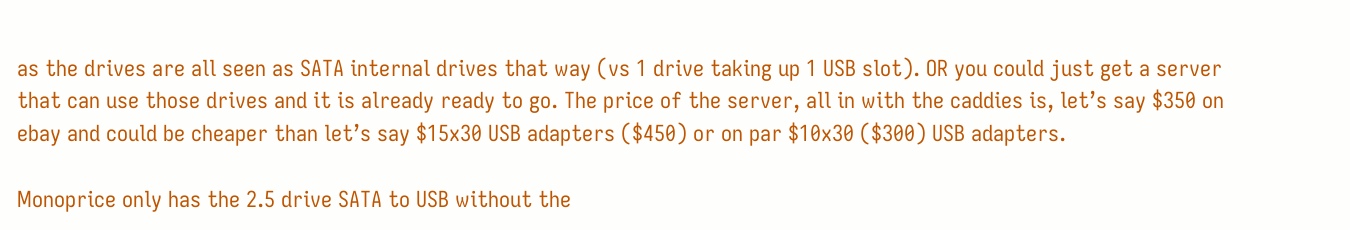as the drives are all seen as SATA internal drives that way (vs 1 drive taking up 1 USB slot). OR you could just get a server that can use those drives and it is already ready to go. The price of the server, all in with the caddies is, let’s say $350 on ebay and could be cheaper than let’s say $15x30 USB adapters ($450) or on par $10x30 ($300) USB adapters.

Monoprice only has the 2.5 drive SATA to USB without the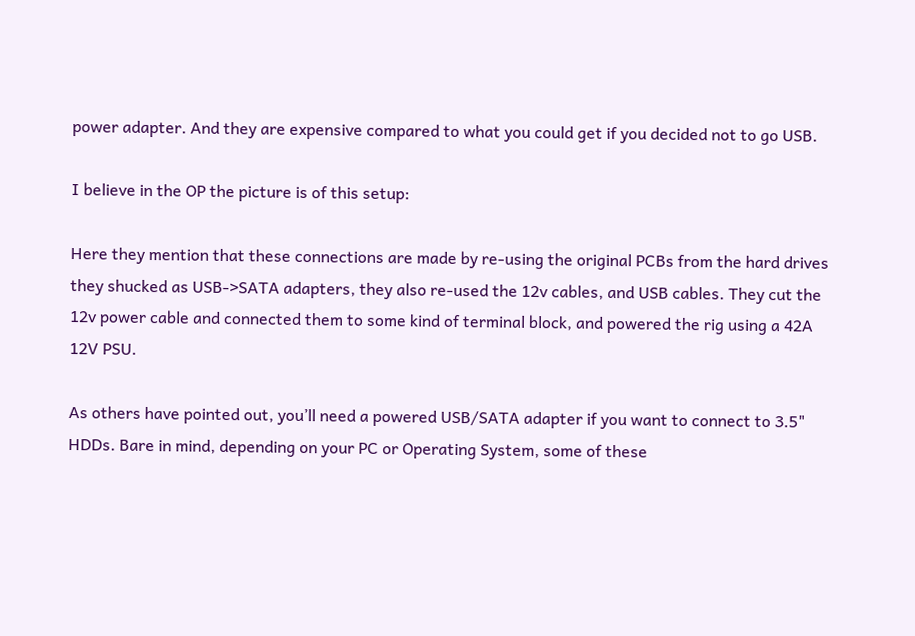power adapter. And they are expensive compared to what you could get if you decided not to go USB.

I believe in the OP the picture is of this setup:

Here they mention that these connections are made by re-using the original PCBs from the hard drives they shucked as USB->SATA adapters, they also re-used the 12v cables, and USB cables. They cut the 12v power cable and connected them to some kind of terminal block, and powered the rig using a 42A 12V PSU.

As others have pointed out, you’ll need a powered USB/SATA adapter if you want to connect to 3.5" HDDs. Bare in mind, depending on your PC or Operating System, some of these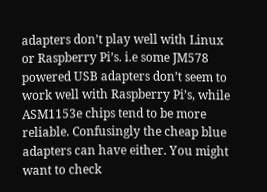adapters don’t play well with Linux or Raspberry Pi’s. i.e some JM578 powered USB adapters don’t seem to work well with Raspberry Pi’s, while ASM1153e chips tend to be more reliable. Confusingly the cheap blue adapters can have either. You might want to check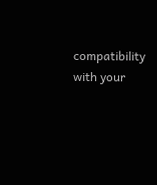compatibility with your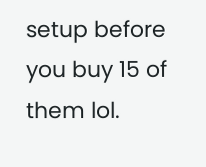setup before you buy 15 of them lol.